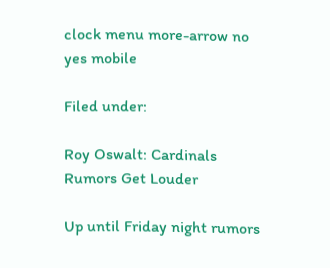clock menu more-arrow no yes mobile

Filed under:

Roy Oswalt: Cardinals Rumors Get Louder

Up until Friday night rumors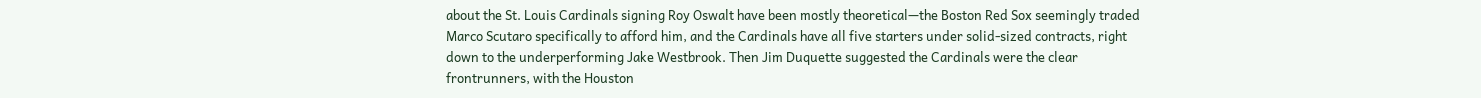about the St. Louis Cardinals signing Roy Oswalt have been mostly theoretical—the Boston Red Sox seemingly traded Marco Scutaro specifically to afford him, and the Cardinals have all five starters under solid-sized contracts, right down to the underperforming Jake Westbrook. Then Jim Duquette suggested the Cardinals were the clear frontrunners, with the Houston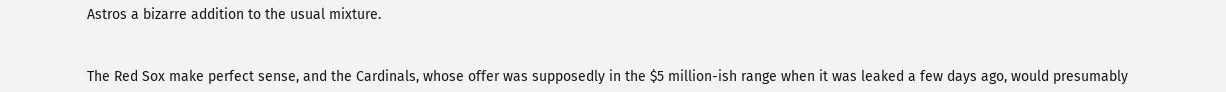Astros a bizarre addition to the usual mixture.


The Red Sox make perfect sense, and the Cardinals, whose offer was supposedly in the $5 million-ish range when it was leaked a few days ago, would presumably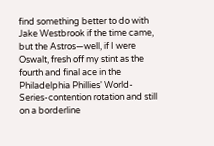find something better to do with Jake Westbrook if the time came, but the Astros—well, if I were Oswalt, fresh off my stint as the fourth and final ace in the Philadelphia Phillies' World-Series-contention rotation and still on a borderline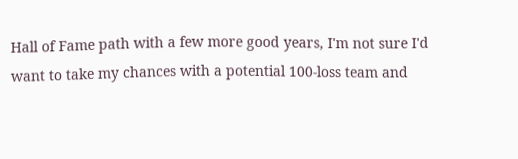Hall of Fame path with a few more good years, I'm not sure I'd want to take my chances with a potential 100-loss team and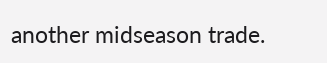another midseason trade.